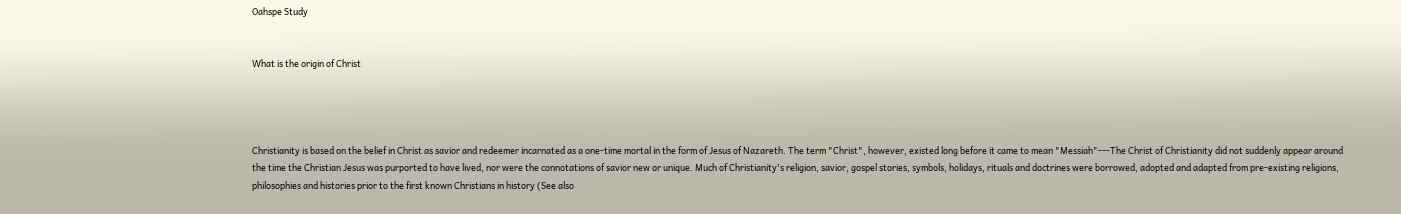Oahspe Study


What is the origin of Christ




Christianity is based on the belief in Christ as savior and redeemer incarnated as a one-time mortal in the form of Jesus of Nazareth. The term "Christ", however, existed long before it came to mean "Messiah"---The Christ of Christianity did not suddenly appear around the time the Christian Jesus was purported to have lived, nor were the connotations of savior new or unique. Much of Christianity's religion, savior, gospel stories, symbols, holidays, rituals and doctrines were borrowed, adopted and adapted from pre-existing religions, philosophies and histories prior to the first known Christians in history (See also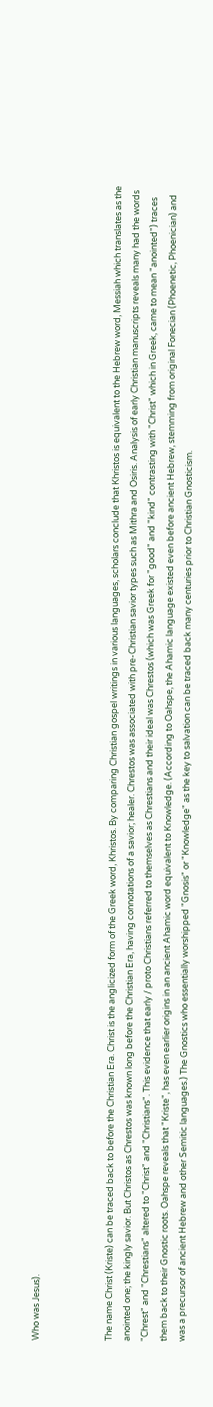Who was Jesus).



The name Christ (Kriste) can be traced back to before the Christian Era. Christ is the anglicized form of the Greek word, Khristos. By comparing Christian gospel writings in various languages, scholars conclude that Khristos is equivalent to the Hebrew word, Messiah which translates as the anointed one; the kingly savior. But Christos as Chrestos was known long before the Christian Era, having connotations of a savior; healer. Chrestos was associated with pre-Christian savior types such as Mithra and Osiris. Analysis of early Christian manuscripts reveals many had the words "Chrest" and "Chrestians" altered to "Christ" and "Christians". This evidence that early / proto Christians referred to themselves as Chrestians and their ideal was Chrestos (which was Greek for "good" and "kind" contrasting with "Christ" which in Greek, came to mean "anointed") traces them back to their Gnostic roots. Oahspe reveals that "Kriste", has even earlier origins in an ancient Ahamic word equivalent to Knowledge. (According to Oahspe, the Ahamic language existed even before ancient Hebrew, stemming from original Fonecian (Phoenetic, Phoenician) and was a precursor of ancient Hebrew and other Semitic languages.) The Gnostics who essentially worshipped "Gnosis" or "Knowledge" as the key to salvation can be traced back many centuries prior to Christian Gnosticism.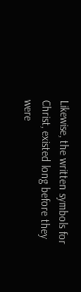Likewise, the written symbols for Christ, existed long before they were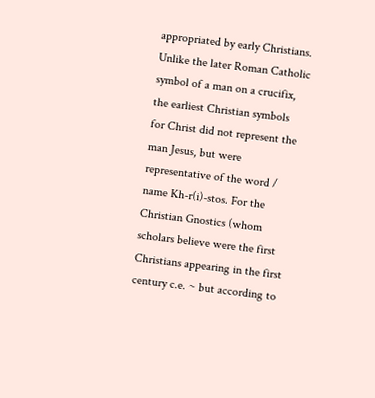appropriated by early Christians. Unlike the later Roman Catholic symbol of a man on a crucifix, the earliest Christian symbols for Christ did not represent the man Jesus, but were representative of the word / name Kh-r(i)-stos. For the Christian Gnostics (whom scholars believe were the first Christians appearing in the first century c.e. ~ but according to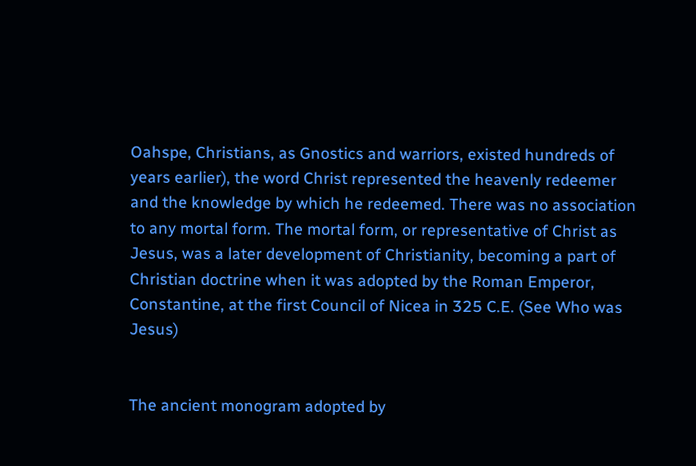Oahspe, Christians, as Gnostics and warriors, existed hundreds of years earlier), the word Christ represented the heavenly redeemer and the knowledge by which he redeemed. There was no association to any mortal form. The mortal form, or representative of Christ as Jesus, was a later development of Christianity, becoming a part of Christian doctrine when it was adopted by the Roman Emperor, Constantine, at the first Council of Nicea in 325 C.E. (See Who was Jesus)


The ancient monogram adopted by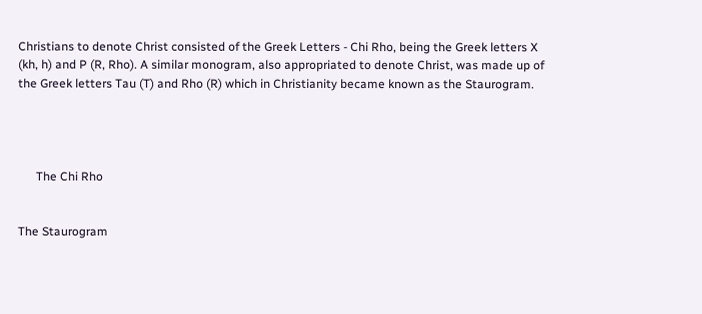Christians to denote Christ consisted of the Greek Letters - Chi Rho, being the Greek letters X (kh, h) and P (R, Rho). A similar monogram, also appropriated to denote Christ, was made up of the Greek letters Tau (T) and Rho (R) which in Christianity became known as the Staurogram.




      The Chi Rho


The Staurogram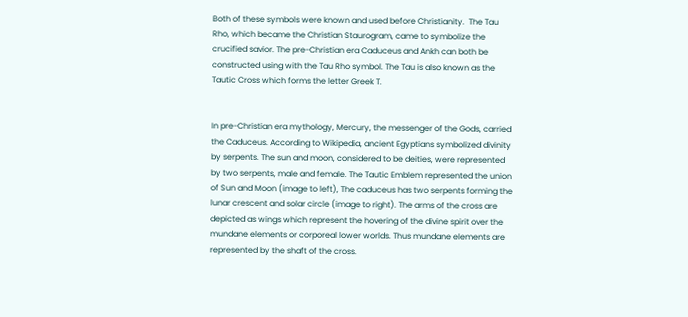Both of these symbols were known and used before Christianity.  The Tau Rho, which became the Christian Staurogram, came to symbolize the crucified savior. The pre-Christian era Caduceus and Ankh can both be constructed using with the Tau Rho symbol. The Tau is also known as the Tautic Cross which forms the letter Greek T.


In pre-Christian era mythology, Mercury, the messenger of the Gods, carried the Caduceus. According to Wikipedia, ancient Egyptians symbolized divinity by serpents. The sun and moon, considered to be deities, were represented by two serpents, male and female. The Tautic Emblem represented the union of Sun and Moon (image to left), The caduceus has two serpents forming the lunar crescent and solar circle (image to right). The arms of the cross are depicted as wings which represent the hovering of the divine spirit over the mundane elements or corporeal lower worlds. Thus mundane elements are represented by the shaft of the cross.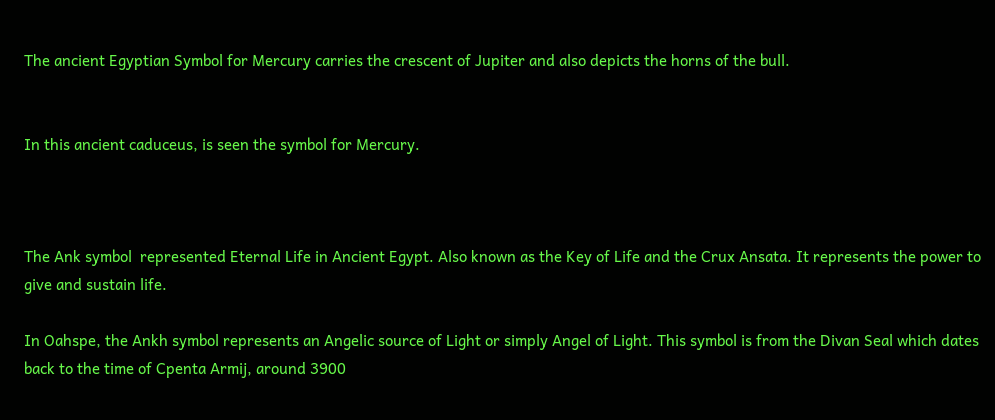The ancient Egyptian Symbol for Mercury carries the crescent of Jupiter and also depicts the horns of the bull.


In this ancient caduceus, is seen the symbol for Mercury.



The Ank symbol  represented Eternal Life in Ancient Egypt. Also known as the Key of Life and the Crux Ansata. It represents the power to give and sustain life.

In Oahspe, the Ankh symbol represents an Angelic source of Light or simply Angel of Light. This symbol is from the Divan Seal which dates back to the time of Cpenta Armij, around 3900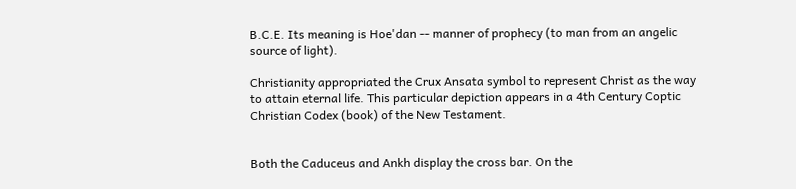B.C.E. Its meaning is Hoe'dan -- manner of prophecy (to man from an angelic source of light).

Christianity appropriated the Crux Ansata symbol to represent Christ as the way to attain eternal life. This particular depiction appears in a 4th Century Coptic Christian Codex (book) of the New Testament.


Both the Caduceus and Ankh display the cross bar. On the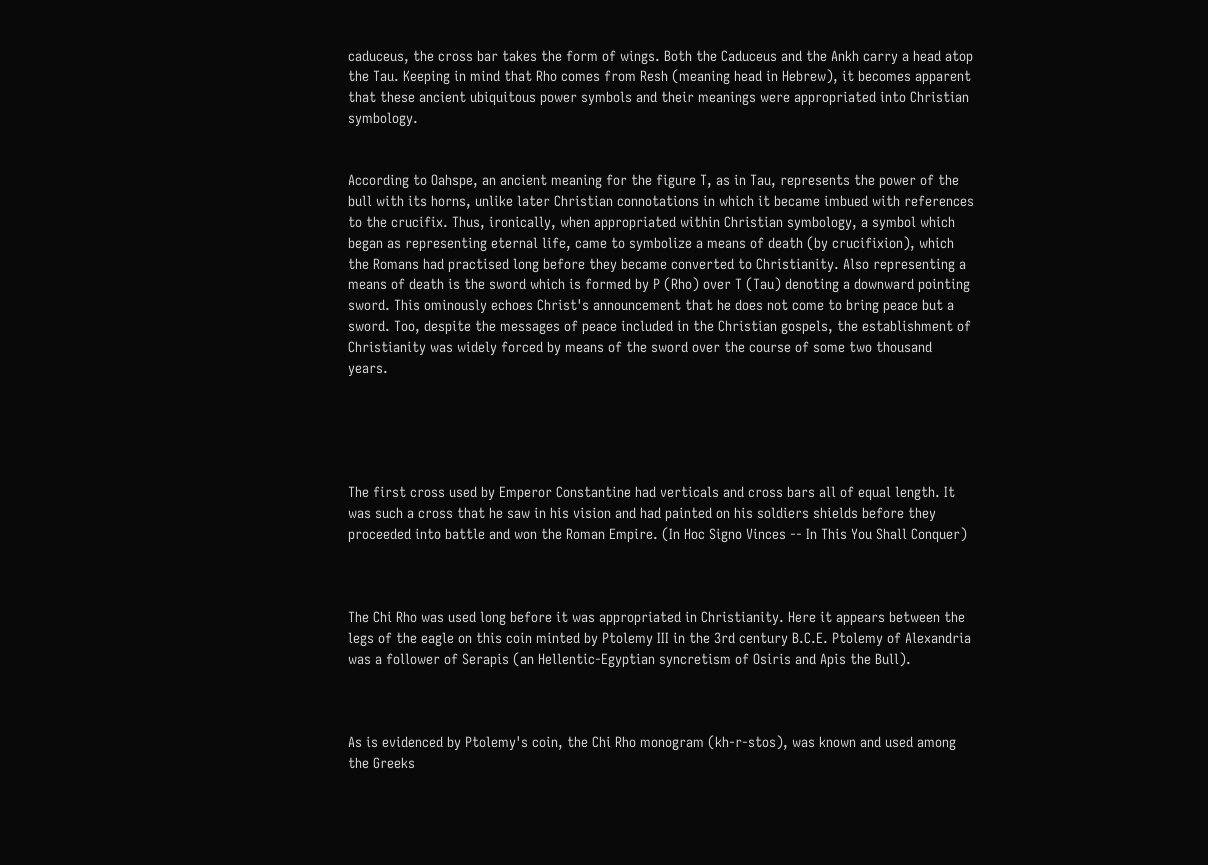caduceus, the cross bar takes the form of wings. Both the Caduceus and the Ankh carry a head atop the Tau. Keeping in mind that Rho comes from Resh (meaning head in Hebrew), it becomes apparent that these ancient ubiquitous power symbols and their meanings were appropriated into Christian symbology.


According to Oahspe, an ancient meaning for the figure T, as in Tau, represents the power of the bull with its horns, unlike later Christian connotations in which it became imbued with references to the crucifix. Thus, ironically, when appropriated within Christian symbology, a symbol which began as representing eternal life, came to symbolize a means of death (by crucifixion), which the Romans had practised long before they became converted to Christianity. Also representing a means of death is the sword which is formed by P (Rho) over T (Tau) denoting a downward pointing sword. This ominously echoes Christ's announcement that he does not come to bring peace but a sword. Too, despite the messages of peace included in the Christian gospels, the establishment of Christianity was widely forced by means of the sword over the course of some two thousand years.





The first cross used by Emperor Constantine had verticals and cross bars all of equal length. It was such a cross that he saw in his vision and had painted on his soldiers shields before they proceeded into battle and won the Roman Empire. (In Hoc Signo Vinces -- In This You Shall Conquer)



The Chi Rho was used long before it was appropriated in Christianity. Here it appears between the legs of the eagle on this coin minted by Ptolemy III in the 3rd century B.C.E. Ptolemy of Alexandria was a follower of Serapis (an Hellentic-Egyptian syncretism of Osiris and Apis the Bull).



As is evidenced by Ptolemy's coin, the Chi Rho monogram (kh-r-stos), was known and used among the Greeks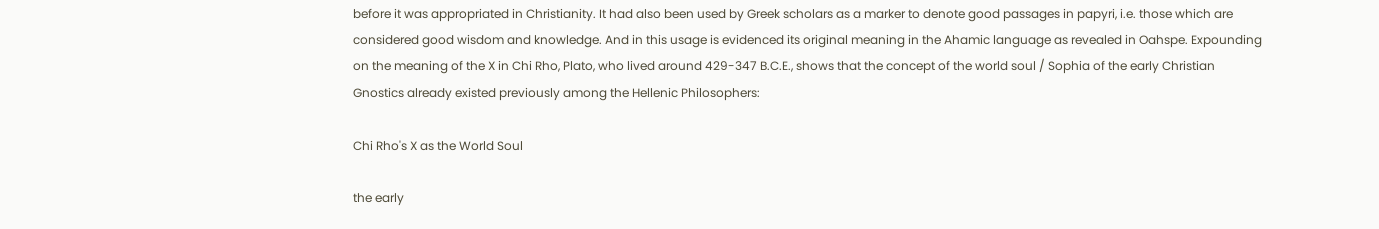before it was appropriated in Christianity. It had also been used by Greek scholars as a marker to denote good passages in papyri, i.e. those which are considered good wisdom and knowledge. And in this usage is evidenced its original meaning in the Ahamic language as revealed in Oahspe. Expounding on the meaning of the X in Chi Rho, Plato, who lived around 429-347 B.C.E., shows that the concept of the world soul / Sophia of the early Christian Gnostics already existed previously among the Hellenic Philosophers:

Chi Rho's X as the World Soul

the early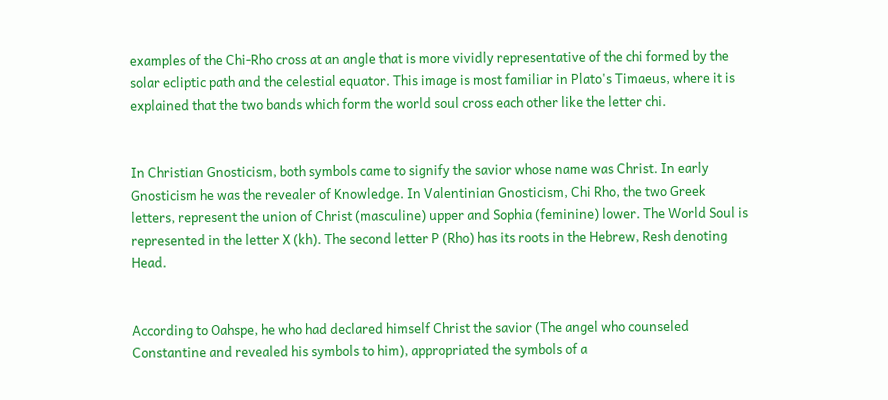examples of the Chi-Rho cross at an angle that is more vividly representative of the chi formed by the solar ecliptic path and the celestial equator. This image is most familiar in Plato's Timaeus, where it is explained that the two bands which form the world soul cross each other like the letter chi.


In Christian Gnosticism, both symbols came to signify the savior whose name was Christ. In early Gnosticism he was the revealer of Knowledge. In Valentinian Gnosticism, Chi Rho, the two Greek letters, represent the union of Christ (masculine) upper and Sophia (feminine) lower. The World Soul is represented in the letter X (kh). The second letter P (Rho) has its roots in the Hebrew, Resh denoting Head.


According to Oahspe, he who had declared himself Christ the savior (The angel who counseled Constantine and revealed his symbols to him), appropriated the symbols of a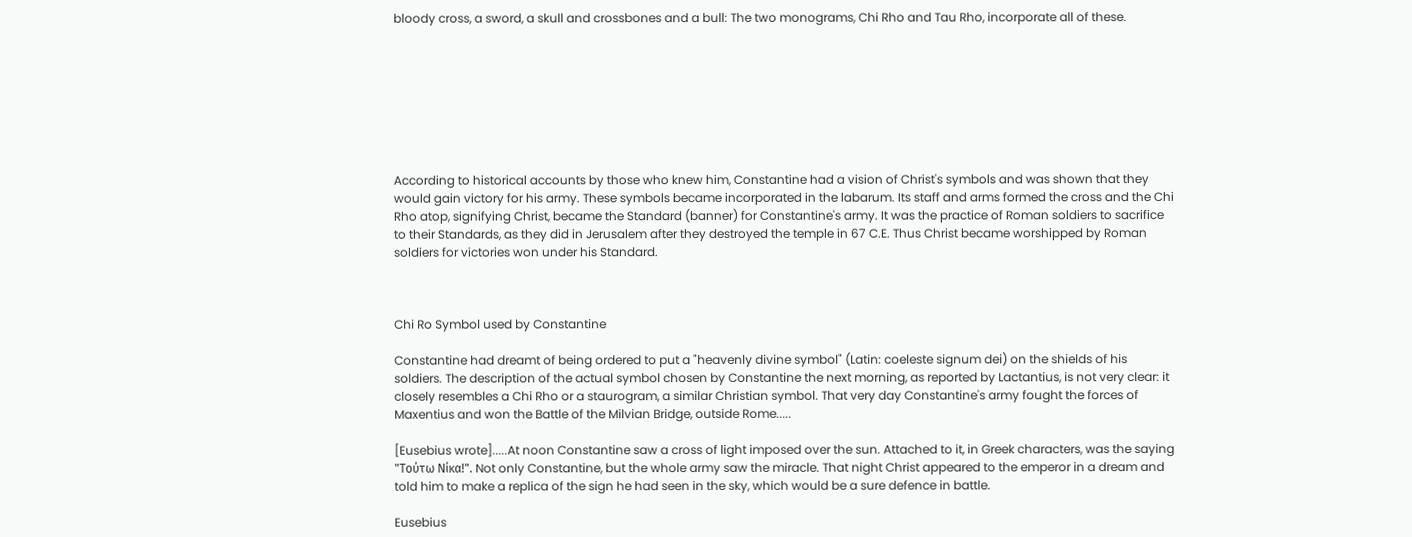bloody cross, a sword, a skull and crossbones and a bull: The two monograms, Chi Rho and Tau Rho, incorporate all of these.








According to historical accounts by those who knew him, Constantine had a vision of Christ's symbols and was shown that they would gain victory for his army. These symbols became incorporated in the labarum. Its staff and arms formed the cross and the Chi Rho atop, signifying Christ, became the Standard (banner) for Constantine's army. It was the practice of Roman soldiers to sacrifice to their Standards, as they did in Jerusalem after they destroyed the temple in 67 C.E. Thus Christ became worshipped by Roman soldiers for victories won under his Standard.



Chi Ro Symbol used by Constantine

Constantine had dreamt of being ordered to put a "heavenly divine symbol" (Latin: coeleste signum dei) on the shields of his soldiers. The description of the actual symbol chosen by Constantine the next morning, as reported by Lactantius, is not very clear: it closely resembles a Chi Rho or a staurogram, a similar Christian symbol. That very day Constantine's army fought the forces of Maxentius and won the Battle of the Milvian Bridge, outside Rome.....

[Eusebius wrote].....At noon Constantine saw a cross of light imposed over the sun. Attached to it, in Greek characters, was the saying "Τούτω Νίκα!". Not only Constantine, but the whole army saw the miracle. That night Christ appeared to the emperor in a dream and told him to make a replica of the sign he had seen in the sky, which would be a sure defence in battle.

Eusebius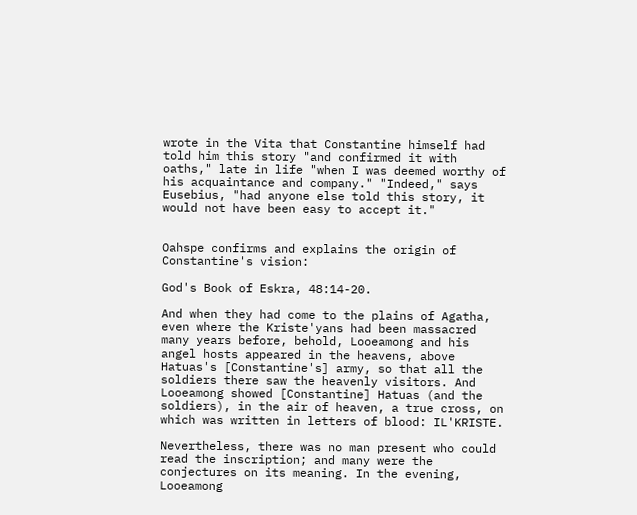wrote in the Vita that Constantine himself had told him this story "and confirmed it with oaths," late in life "when I was deemed worthy of his acquaintance and company." "Indeed," says Eusebius, "had anyone else told this story, it would not have been easy to accept it."


Oahspe confirms and explains the origin of Constantine's vision:

God's Book of Eskra, 48:14-20.

And when they had come to the plains of Agatha, even where the Kriste'yans had been massacred many years before, behold, Looeamong and his angel hosts appeared in the heavens, above Hatuas's [Constantine's] army, so that all the soldiers there saw the heavenly visitors. And Looeamong showed [Constantine] Hatuas (and the soldiers), in the air of heaven, a true cross, on which was written in letters of blood: IL'KRISTE.

Nevertheless, there was no man present who could read the inscription; and many were the conjectures on its meaning. In the evening, Looeamong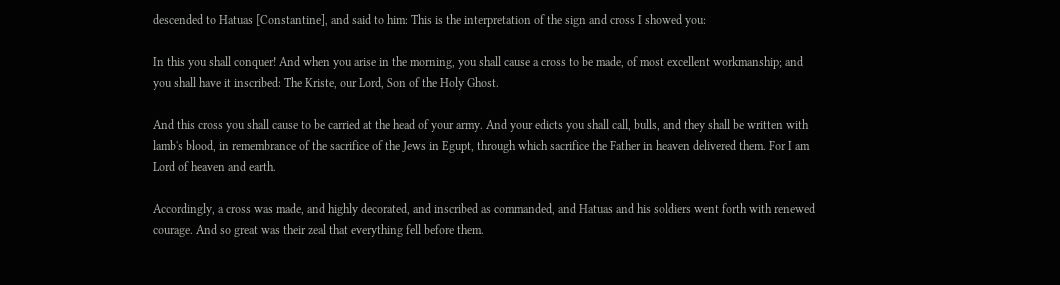descended to Hatuas [Constantine], and said to him: This is the interpretation of the sign and cross I showed you:

In this you shall conquer! And when you arise in the morning, you shall cause a cross to be made, of most excellent workmanship; and you shall have it inscribed: The Kriste, our Lord, Son of the Holy Ghost.

And this cross you shall cause to be carried at the head of your army. And your edicts you shall call, bulls, and they shall be written with lamb's blood, in remembrance of the sacrifice of the Jews in Egupt, through which sacrifice the Father in heaven delivered them. For I am Lord of heaven and earth.

Accordingly, a cross was made, and highly decorated, and inscribed as commanded, and Hatuas and his soldiers went forth with renewed courage. And so great was their zeal that everything fell before them.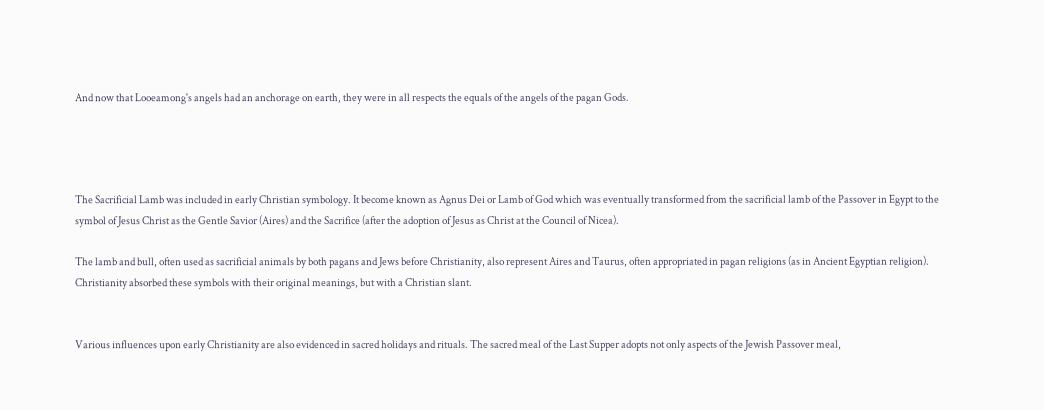And now that Looeamong's angels had an anchorage on earth, they were in all respects the equals of the angels of the pagan Gods.




The Sacrificial Lamb was included in early Christian symbology. It become known as Agnus Dei or Lamb of God which was eventually transformed from the sacrificial lamb of the Passover in Egypt to the symbol of Jesus Christ as the Gentle Savior (Aires) and the Sacrifice (after the adoption of Jesus as Christ at the Council of Nicea).

The lamb and bull, often used as sacrificial animals by both pagans and Jews before Christianity, also represent Aires and Taurus, often appropriated in pagan religions (as in Ancient Egyptian religion). Christianity absorbed these symbols with their original meanings, but with a Christian slant.


Various influences upon early Christianity are also evidenced in sacred holidays and rituals. The sacred meal of the Last Supper adopts not only aspects of the Jewish Passover meal,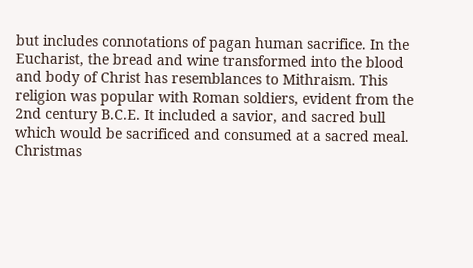but includes connotations of pagan human sacrifice. In the Eucharist, the bread and wine transformed into the blood and body of Christ has resemblances to Mithraism. This religion was popular with Roman soldiers, evident from the 2nd century B.C.E. It included a savior, and sacred bull which would be sacrificed and consumed at a sacred meal. Christmas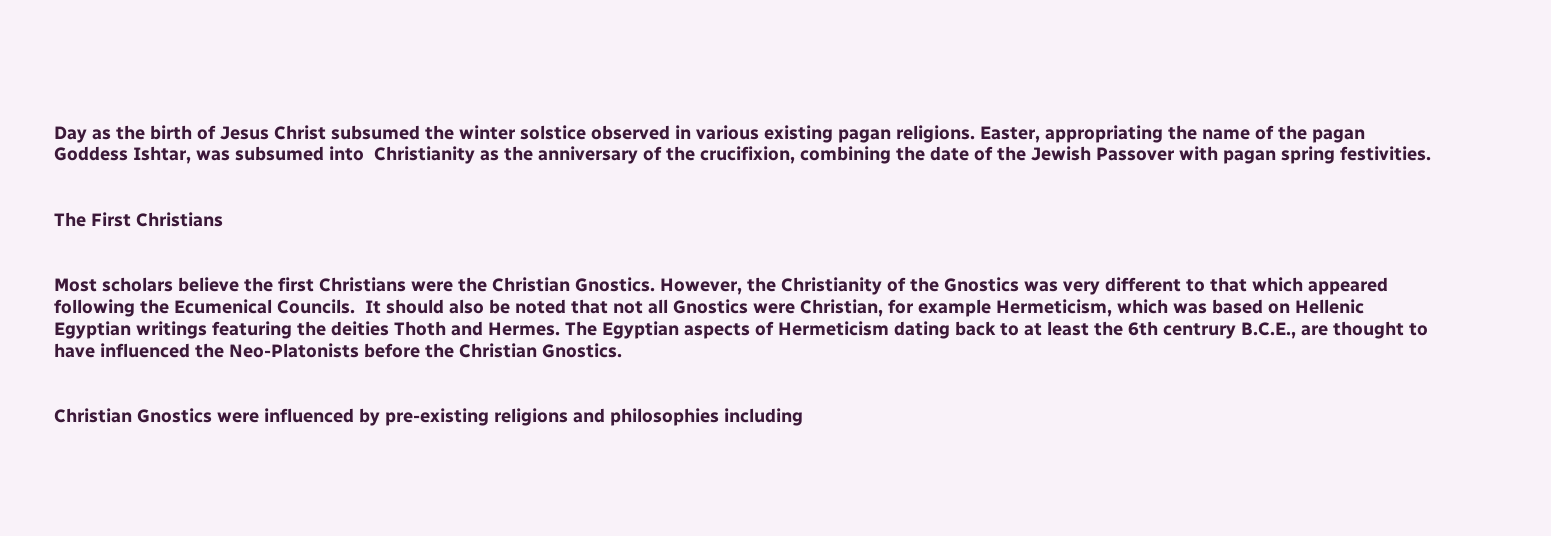Day as the birth of Jesus Christ subsumed the winter solstice observed in various existing pagan religions. Easter, appropriating the name of the pagan Goddess Ishtar, was subsumed into  Christianity as the anniversary of the crucifixion, combining the date of the Jewish Passover with pagan spring festivities.


The First Christians


Most scholars believe the first Christians were the Christian Gnostics. However, the Christianity of the Gnostics was very different to that which appeared following the Ecumenical Councils.  It should also be noted that not all Gnostics were Christian, for example Hermeticism, which was based on Hellenic Egyptian writings featuring the deities Thoth and Hermes. The Egyptian aspects of Hermeticism dating back to at least the 6th centrury B.C.E., are thought to have influenced the Neo-Platonists before the Christian Gnostics.


Christian Gnostics were influenced by pre-existing religions and philosophies including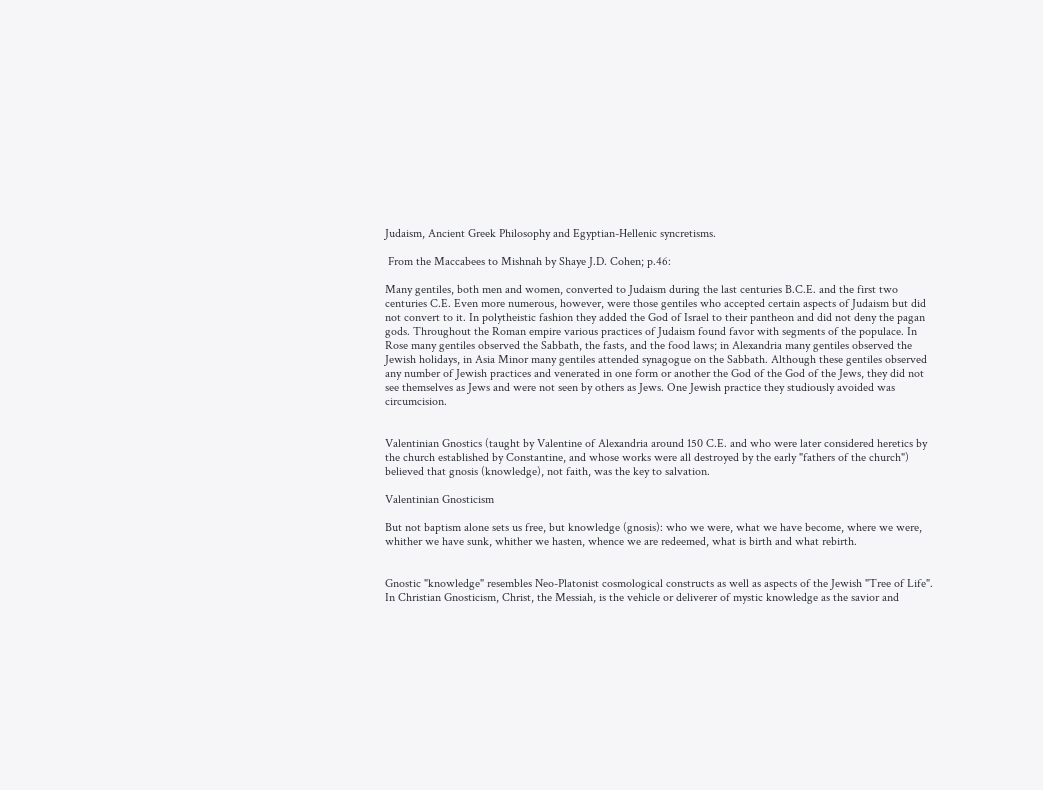Judaism, Ancient Greek Philosophy and Egyptian-Hellenic syncretisms.

 From the Maccabees to Mishnah by Shaye J.D. Cohen; p.46:

Many gentiles, both men and women, converted to Judaism during the last centuries B.C.E. and the first two centuries C.E. Even more numerous, however, were those gentiles who accepted certain aspects of Judaism but did not convert to it. In polytheistic fashion they added the God of Israel to their pantheon and did not deny the pagan gods. Throughout the Roman empire various practices of Judaism found favor with segments of the populace. In Rose many gentiles observed the Sabbath, the fasts, and the food laws; in Alexandria many gentiles observed the Jewish holidays, in Asia Minor many gentiles attended synagogue on the Sabbath. Although these gentiles observed any number of Jewish practices and venerated in one form or another the God of the God of the Jews, they did not see themselves as Jews and were not seen by others as Jews. One Jewish practice they studiously avoided was circumcision.


Valentinian Gnostics (taught by Valentine of Alexandria around 150 C.E. and who were later considered heretics by the church established by Constantine, and whose works were all destroyed by the early "fathers of the church") believed that gnosis (knowledge), not faith, was the key to salvation.

Valentinian Gnosticism

But not baptism alone sets us free, but knowledge (gnosis): who we were, what we have become, where we were, whither we have sunk, whither we hasten, whence we are redeemed, what is birth and what rebirth.


Gnostic "knowledge" resembles Neo-Platonist cosmological constructs as well as aspects of the Jewish "Tree of Life". In Christian Gnosticism, Christ, the Messiah, is the vehicle or deliverer of mystic knowledge as the savior and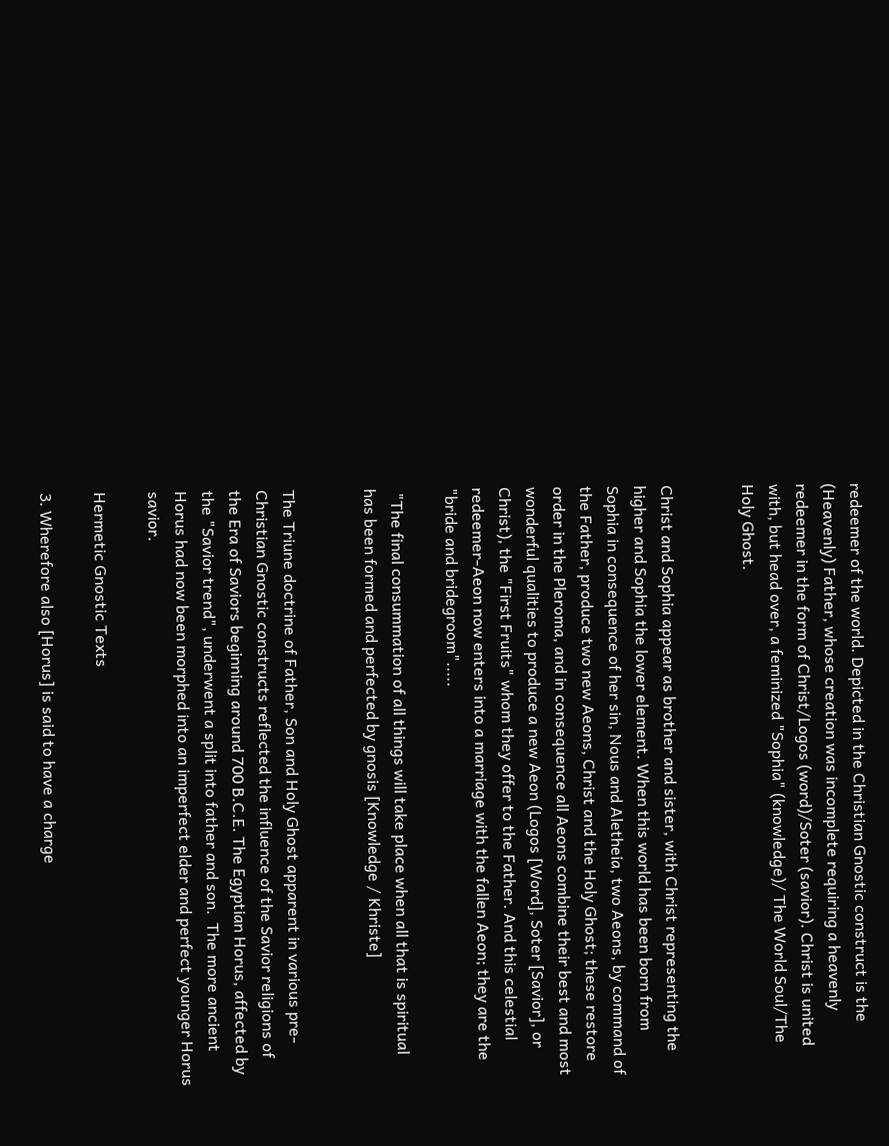redeemer of the world. Depicted in the Christian Gnostic construct is the (Heavenly) Father, whose creation was incomplete requiring a heavenly redeemer in the form of Christ/Logos (word)/Soter (savior). Christ is united with, but head over, a feminized "Sophia" (knowledge)/ The World Soul/The Holy Ghost.


Christ and Sophia appear as brother and sister, with Christ representing the higher and Sophia the lower element. When this world has been born from Sophia in consequence of her sin, Nous and Aletheia, two Aeons, by command of the Father, produce two new Aeons, Christ and the Holy Ghost; these restore order in the Pleroma, and in consequence all Aeons combine their best and most wonderful qualities to produce a new Aeon (Logos [Word], Soter [Savior], or Christ), the "First Fruits" whom they offer to the Father. And this celestial redeemer-Aeon now enters into a marriage with the fallen Aeon; they are the "bride and bridegroom".....

 "The final consummation of all things will take place when all that is spiritual has been formed and perfected by gnosis [Knowledge / Khriste]


The Triune doctrine of Father, Son and Holy Ghost apparent in various pre-Christian Gnostic constructs reflected the influence of the Savior religions of the Era of Saviors beginning around 700 B.C.E. The Egyptian Horus, affected by the "Savior trend", underwent a split into father and son.  The more ancient Horus had now been morphed into an imperfect elder and perfect younger Horus savior.

Hermetic Gnostic Texts

3. Wherefore also [Horus] is said to have a charge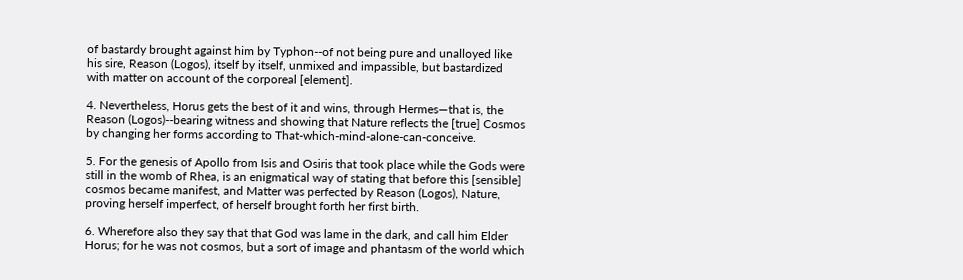of bastardy brought against him by Typhon--of not being pure and unalloyed like his sire, Reason (Logos), itself by itself, unmixed and impassible, but bastardized with matter on account of the corporeal [element].

4. Nevertheless, Horus gets the best of it and wins, through Hermes—that is, the Reason (Logos)--bearing witness and showing that Nature reflects the [true] Cosmos by changing her forms according to That-which-mind-alone-can-conceive.

5. For the genesis of Apollo from Isis and Osiris that took place while the Gods were still in the womb of Rhea, is an enigmatical way of stating that before this [sensible] cosmos became manifest, and Matter was perfected by Reason (Logos), Nature, proving herself imperfect, of herself brought forth her first birth.

6. Wherefore also they say that that God was lame in the dark, and call him Elder Horus; for he was not cosmos, but a sort of image and phantasm of the world which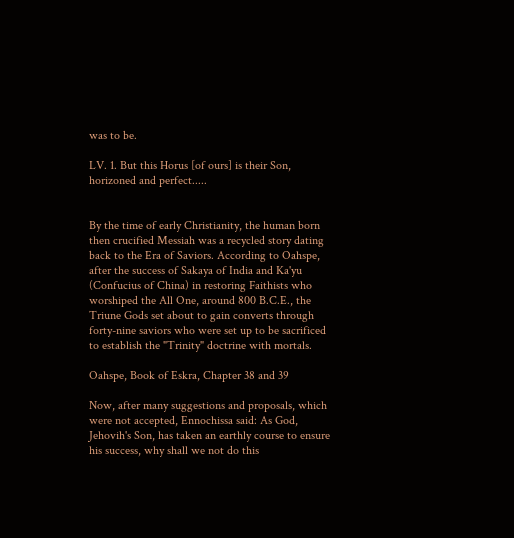was to be.

LV. 1. But this Horus [of ours] is their Son, horizoned and perfect.....


By the time of early Christianity, the human born then crucified Messiah was a recycled story dating back to the Era of Saviors. According to Oahspe, after the success of Sakaya of India and Ka'yu (Confucius of China) in restoring Faithists who worshiped the All One, around 800 B.C.E., the Triune Gods set about to gain converts through forty-nine saviors who were set up to be sacrificed to establish the "Trinity" doctrine with mortals.

Oahspe, Book of Eskra, Chapter 38 and 39

Now, after many suggestions and proposals, which were not accepted, Ennochissa said: As God, Jehovih's Son, has taken an earthly course to ensure his success, why shall we not do this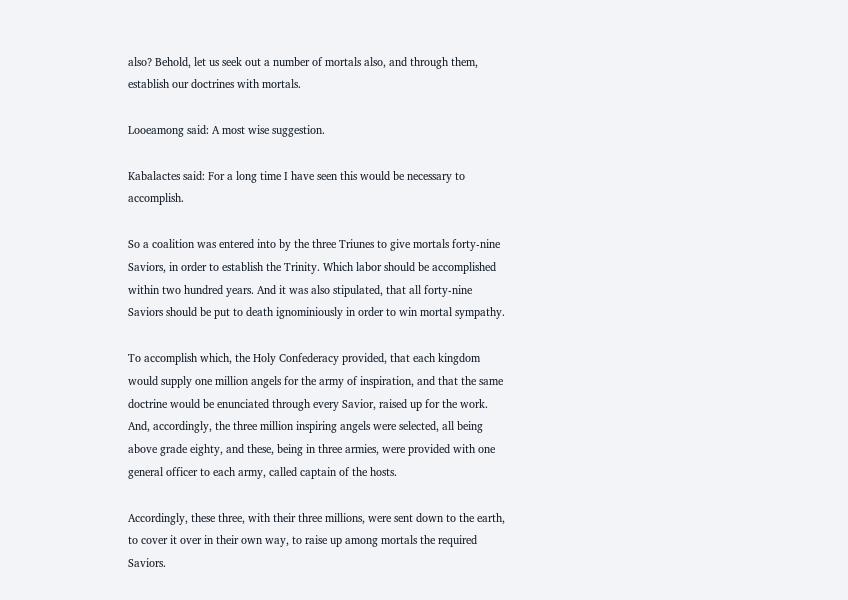also? Behold, let us seek out a number of mortals also, and through them, establish our doctrines with mortals.

Looeamong said: A most wise suggestion.

Kabalactes said: For a long time I have seen this would be necessary to accomplish.

So a coalition was entered into by the three Triunes to give mortals forty‑nine Saviors, in order to establish the Trinity. Which labor should be accomplished within two hundred years. And it was also stipulated, that all forty‑nine Saviors should be put to death ignominiously in order to win mortal sympathy.

To accomplish which, the Holy Confederacy provided, that each kingdom would supply one million angels for the army of inspiration, and that the same doctrine would be enunciated through every Savior, raised up for the work. And, accordingly, the three million inspiring angels were selected, all being above grade eighty, and these, being in three armies, were provided with one general officer to each army, called captain of the hosts.

Accordingly, these three, with their three millions, were sent down to the earth, to cover it over in their own way, to raise up among mortals the required Saviors.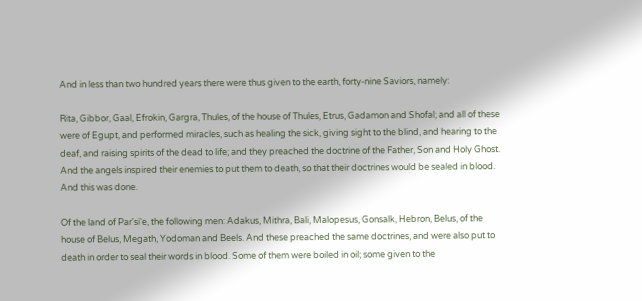And in less than two hundred years there were thus given to the earth, forty‑nine Saviors, namely:

Rita, Gibbor, Gaal, Efrokin, Gargra, Thules, of the house of Thules, Etrus, Gadamon and Shofal; and all of these were of Egupt, and performed miracles, such as healing the sick, giving sight to the blind, and hearing to the deaf, and raising spirits of the dead to life; and they preached the doctrine of the Father, Son and Holy Ghost. And the angels inspired their enemies to put them to death, so that their doctrines would be sealed in blood. And this was done.

Of the land of Par'si'e, the following men: Adakus, Mithra, Bali, Malopesus, Gonsalk, Hebron, Belus, of the house of Belus, Megath, Yodoman and Beels. And these preached the same doctrines, and were also put to death in order to seal their words in blood. Some of them were boiled in oil; some given to the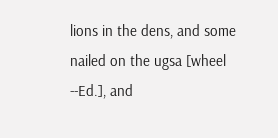lions in the dens, and some nailed on the ugsa [wheel --Ed.], and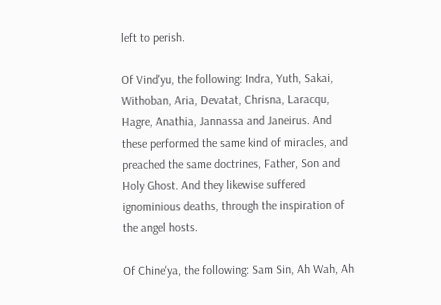left to perish.

Of Vind'yu, the following: Indra, Yuth, Sakai, Withoban, Aria, Devatat, Chrisna, Laracqu, Hagre, Anathia, Jannassa and Janeirus. And these performed the same kind of miracles, and preached the same doctrines, Father, Son and Holy Ghost. And they likewise suffered ignominious deaths, through the inspiration of the angel hosts.

Of Chine'ya, the following: Sam Sin, Ah Wah, Ah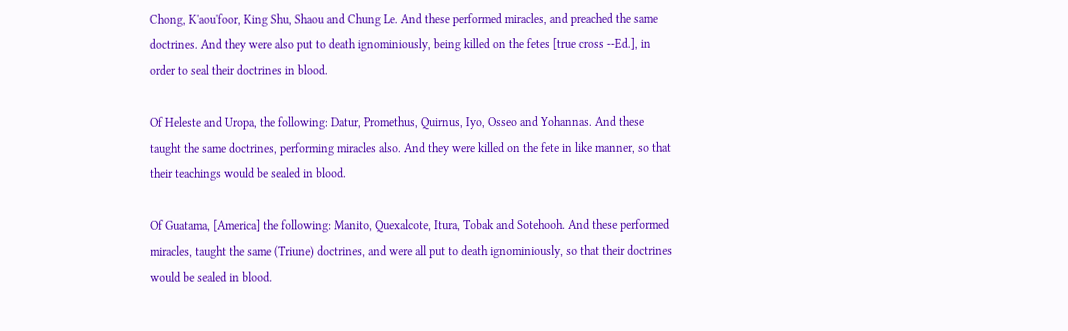Chong, K'aou'foor, King Shu, Shaou and Chung Le. And these performed miracles, and preached the same doctrines. And they were also put to death ignominiously, being killed on the fetes [true cross --Ed.], in order to seal their doctrines in blood.

Of Heleste and Uropa, the following: Datur, Promethus, Quirnus, Iyo, Osseo and Yohannas. And these taught the same doctrines, performing miracles also. And they were killed on the fete in like manner, so that their teachings would be sealed in blood.

Of Guatama, [America] the following: Manito, Quexalcote, Itura, Tobak and Sotehooh. And these performed miracles, taught the same (Triune) doctrines, and were all put to death ignominiously, so that their doctrines would be sealed in blood.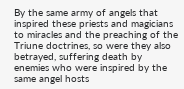By the same army of angels that inspired these priests and magicians to miracles and the preaching of the Triune doctrines, so were they also betrayed, suffering death by enemies who were inspired by the same angel hosts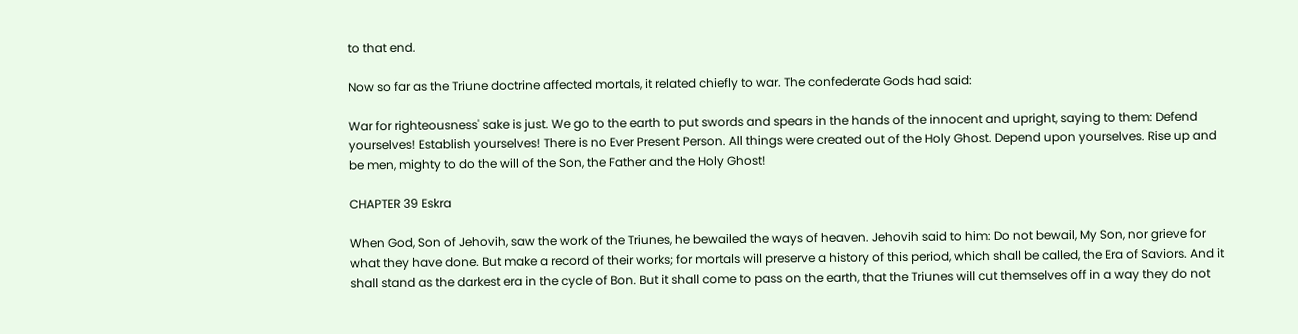to that end.

Now so far as the Triune doctrine affected mortals, it related chiefly to war. The confederate Gods had said:

War for righteousness' sake is just. We go to the earth to put swords and spears in the hands of the innocent and upright, saying to them: Defend yourselves! Establish yourselves! There is no Ever Present Person. All things were created out of the Holy Ghost. Depend upon yourselves. Rise up and be men, mighty to do the will of the Son, the Father and the Holy Ghost!

CHAPTER 39 Eskra

When God, Son of Jehovih, saw the work of the Triunes, he bewailed the ways of heaven. Jehovih said to him: Do not bewail, My Son, nor grieve for what they have done. But make a record of their works; for mortals will preserve a history of this period, which shall be called, the Era of Saviors. And it shall stand as the darkest era in the cycle of Bon. But it shall come to pass on the earth, that the Triunes will cut themselves off in a way they do not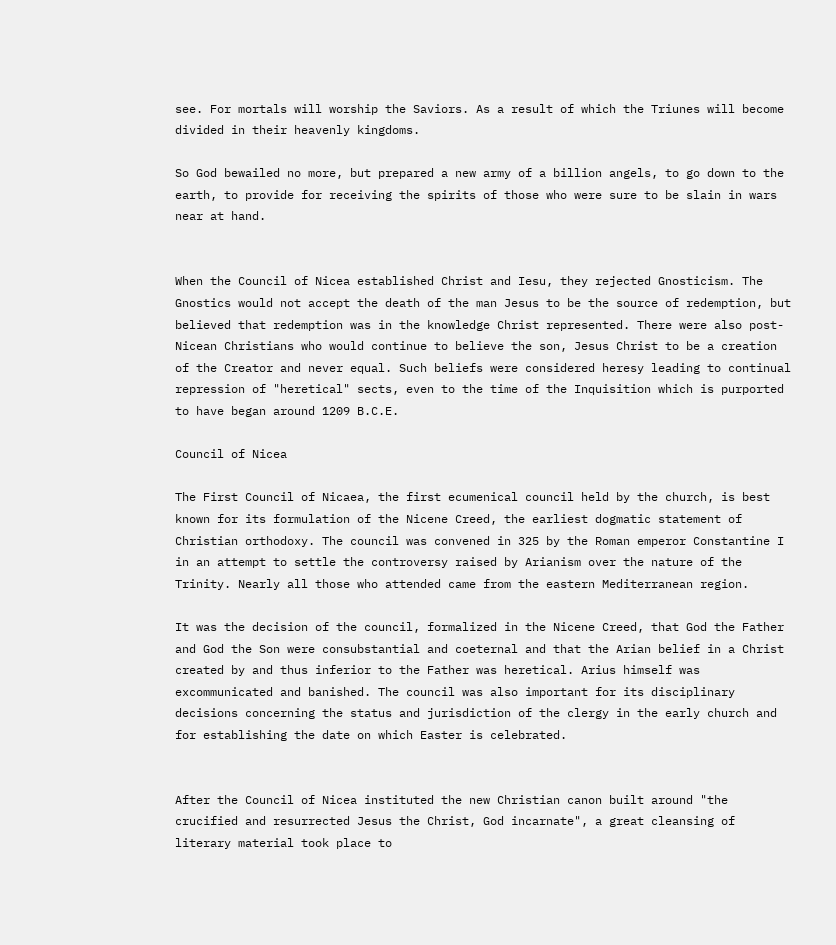see. For mortals will worship the Saviors. As a result of which the Triunes will become divided in their heavenly kingdoms.

So God bewailed no more, but prepared a new army of a billion angels, to go down to the earth, to provide for receiving the spirits of those who were sure to be slain in wars near at hand.


When the Council of Nicea established Christ and Iesu, they rejected Gnosticism. The Gnostics would not accept the death of the man Jesus to be the source of redemption, but believed that redemption was in the knowledge Christ represented. There were also post-Nicean Christians who would continue to believe the son, Jesus Christ to be a creation of the Creator and never equal. Such beliefs were considered heresy leading to continual repression of "heretical" sects, even to the time of the Inquisition which is purported to have began around 1209 B.C.E.

Council of Nicea

The First Council of Nicaea, the first ecumenical council held by the church, is best known for its formulation of the Nicene Creed, the earliest dogmatic statement of Christian orthodoxy. The council was convened in 325 by the Roman emperor Constantine I in an attempt to settle the controversy raised by Arianism over the nature of the Trinity. Nearly all those who attended came from the eastern Mediterranean region.

It was the decision of the council, formalized in the Nicene Creed, that God the Father and God the Son were consubstantial and coeternal and that the Arian belief in a Christ created by and thus inferior to the Father was heretical. Arius himself was excommunicated and banished. The council was also important for its disciplinary decisions concerning the status and jurisdiction of the clergy in the early church and for establishing the date on which Easter is celebrated.


After the Council of Nicea instituted the new Christian canon built around "the crucified and resurrected Jesus the Christ, God incarnate", a great cleansing of literary material took place to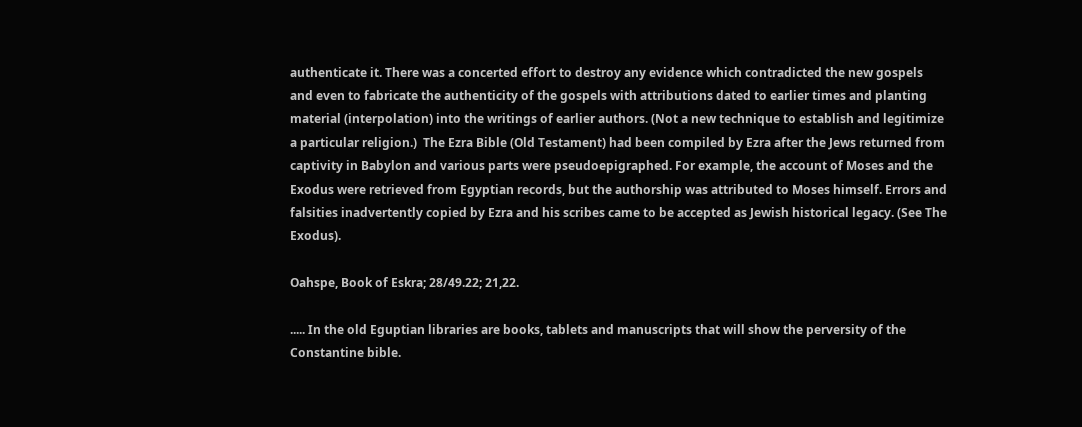authenticate it. There was a concerted effort to destroy any evidence which contradicted the new gospels and even to fabricate the authenticity of the gospels with attributions dated to earlier times and planting material (interpolation) into the writings of earlier authors. (Not a new technique to establish and legitimize a particular religion.)  The Ezra Bible (Old Testament) had been compiled by Ezra after the Jews returned from captivity in Babylon and various parts were pseudoepigraphed. For example, the account of Moses and the Exodus were retrieved from Egyptian records, but the authorship was attributed to Moses himself. Errors and falsities inadvertently copied by Ezra and his scribes came to be accepted as Jewish historical legacy. (See The Exodus).

Oahspe, Book of Eskra; 28/49.22; 21,22.

..... In the old Eguptian libraries are books, tablets and manuscripts that will show the perversity of the Constantine bible.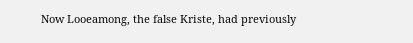Now Looeamong, the false Kriste, had previously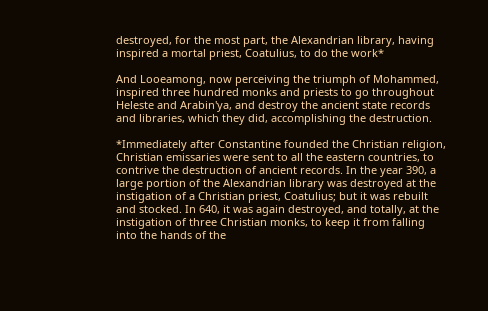destroyed, for the most part, the Alexandrian library, having inspired a mortal priest, Coatulius, to do the work*

And Looeamong, now perceiving the triumph of Mohammed, inspired three hundred monks and priests to go throughout Heleste and Arabin'ya, and destroy the ancient state records and libraries, which they did, accomplishing the destruction.

*Immediately after Constantine founded the Christian religion, Christian emissaries were sent to all the eastern countries, to contrive the destruction of ancient records. In the year 390, a large portion of the Alexandrian library was destroyed at the instigation of a Christian priest, Coatulius; but it was rebuilt and stocked. In 640, it was again destroyed, and totally, at the instigation of three Christian monks, to keep it from falling into the hands of the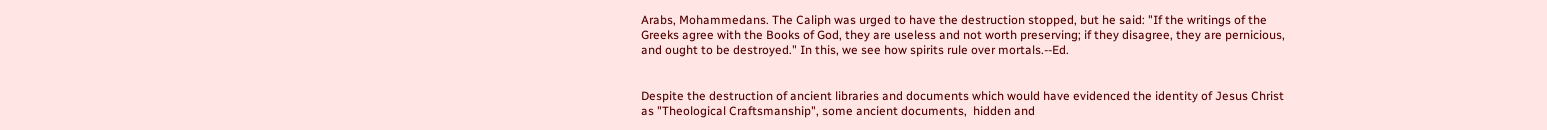Arabs, Mohammedans. The Caliph was urged to have the destruction stopped, but he said: "If the writings of the Greeks agree with the Books of God, they are useless and not worth preserving; if they disagree, they are pernicious, and ought to be destroyed." In this, we see how spirits rule over mortals.--Ed.


Despite the destruction of ancient libraries and documents which would have evidenced the identity of Jesus Christ as "Theological Craftsmanship", some ancient documents,  hidden and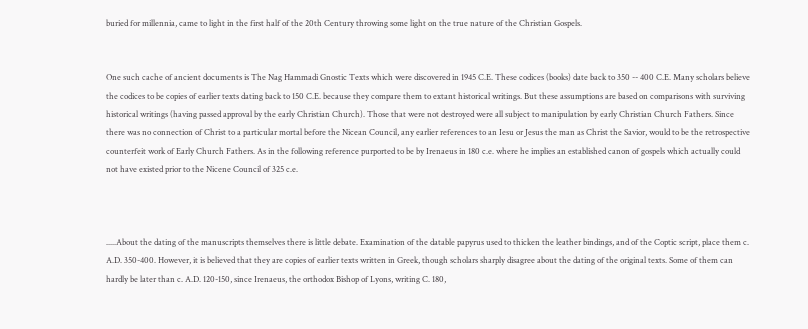buried for millennia, came to light in the first half of the 20th Century throwing some light on the true nature of the Christian Gospels.


One such cache of ancient documents is The Nag Hammadi Gnostic Texts which were discovered in 1945 C.E. These codices (books) date back to 350 -- 400 C.E. Many scholars believe the codices to be copies of earlier texts dating back to 150 C.E. because they compare them to extant historical writings. But these assumptions are based on comparisons with surviving historical writings (having passed approval by the early Christian Church). Those that were not destroyed were all subject to manipulation by early Christian Church Fathers. Since there was no connection of Christ to a particular mortal before the Nicean Council, any earlier references to an Iesu or Jesus the man as Christ the Savior, would to be the retrospective counterfeit work of Early Church Fathers. As in the following reference purported to be by Irenaeus in 180 c.e. where he implies an established canon of gospels which actually could not have existed prior to the Nicene Council of 325 c.e.



.....About the dating of the manuscripts themselves there is little debate. Examination of the datable papyrus used to thicken the leather bindings, and of the Coptic script, place them c. A.D. 350-400. However, it is believed that they are copies of earlier texts written in Greek, though scholars sharply disagree about the dating of the original texts. Some of them can hardly be later than c. A.D. 120-150, since Irenaeus, the orthodox Bishop of Lyons, writing C. 180,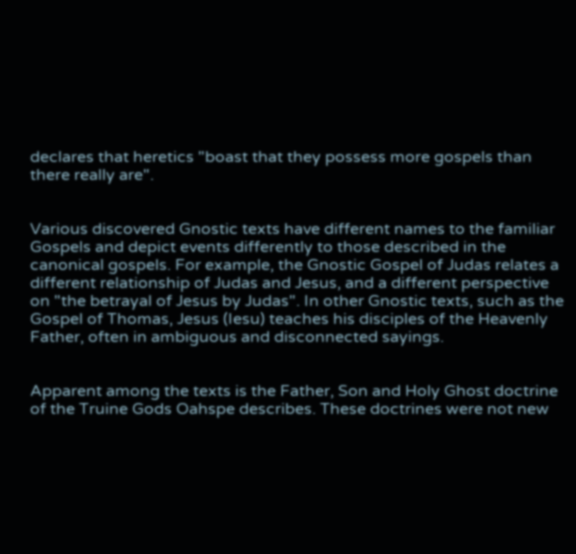declares that heretics "boast that they possess more gospels than there really are".


Various discovered Gnostic texts have different names to the familiar Gospels and depict events differently to those described in the canonical gospels. For example, the Gnostic Gospel of Judas relates a different relationship of Judas and Jesus, and a different perspective on "the betrayal of Jesus by Judas". In other Gnostic texts, such as the Gospel of Thomas, Jesus (Iesu) teaches his disciples of the Heavenly Father, often in ambiguous and disconnected sayings.


Apparent among the texts is the Father, Son and Holy Ghost doctrine of the Truine Gods Oahspe describes. These doctrines were not new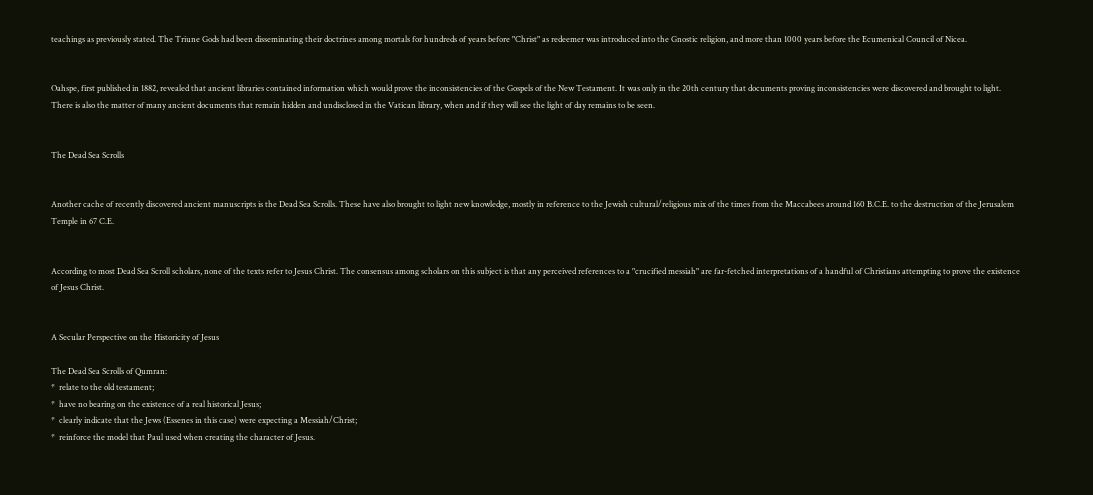teachings as previously stated. The Triune Gods had been disseminating their doctrines among mortals for hundreds of years before "Christ" as redeemer was introduced into the Gnostic religion, and more than 1000 years before the Ecumenical Council of Nicea.


Oahspe, first published in 1882, revealed that ancient libraries contained information which would prove the inconsistencies of the Gospels of the New Testament. It was only in the 20th century that documents proving inconsistencies were discovered and brought to light. There is also the matter of many ancient documents that remain hidden and undisclosed in the Vatican library, when and if they will see the light of day remains to be seen.


The Dead Sea Scrolls


Another cache of recently discovered ancient manuscripts is the Dead Sea Scrolls. These have also brought to light new knowledge, mostly in reference to the Jewish cultural/religious mix of the times from the Maccabees around 160 B.C.E. to the destruction of the Jerusalem Temple in 67 C.E.


According to most Dead Sea Scroll scholars, none of the texts refer to Jesus Christ. The consensus among scholars on this subject is that any perceived references to a "crucified messiah" are far-fetched interpretations of a handful of Christians attempting to prove the existence of Jesus Christ.


A Secular Perspective on the Historicity of Jesus

The Dead Sea Scrolls of Qumran:
*  relate to the old testament;
*  have no bearing on the existence of a real historical Jesus;
*  clearly indicate that the Jews (Essenes in this case) were expecting a Messiah/Christ;
*  reinforce the model that Paul used when creating the character of Jesus.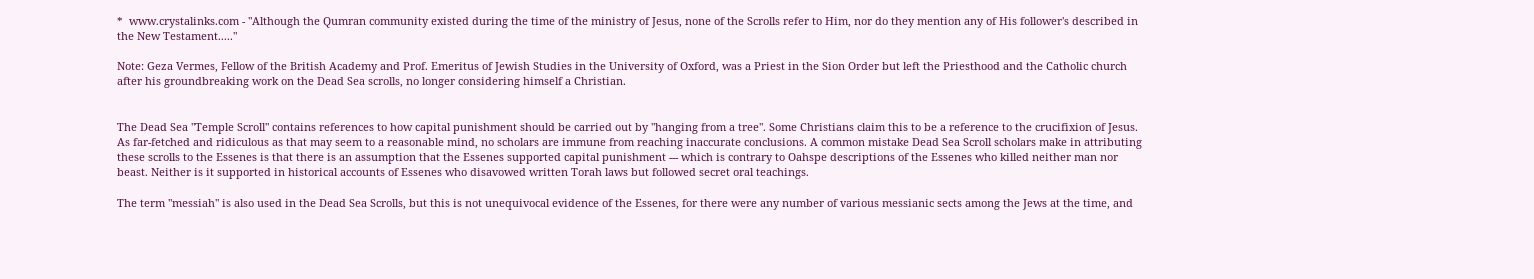*  www.crystalinks.com - "Although the Qumran community existed during the time of the ministry of Jesus, none of the Scrolls refer to Him, nor do they mention any of His follower's described in the New Testament....."

Note: Geza Vermes, Fellow of the British Academy and Prof. Emeritus of Jewish Studies in the University of Oxford, was a Priest in the Sion Order but left the Priesthood and the Catholic church after his groundbreaking work on the Dead Sea scrolls, no longer considering himself a Christian.


The Dead Sea "Temple Scroll" contains references to how capital punishment should be carried out by "hanging from a tree". Some Christians claim this to be a reference to the crucifixion of Jesus. As far-fetched and ridiculous as that may seem to a reasonable mind, no scholars are immune from reaching inaccurate conclusions. A common mistake Dead Sea Scroll scholars make in attributing these scrolls to the Essenes is that there is an assumption that the Essenes supported capital punishment --- which is contrary to Oahspe descriptions of the Essenes who killed neither man nor beast. Neither is it supported in historical accounts of Essenes who disavowed written Torah laws but followed secret oral teachings.

The term "messiah" is also used in the Dead Sea Scrolls, but this is not unequivocal evidence of the Essenes, for there were any number of various messianic sects among the Jews at the time, and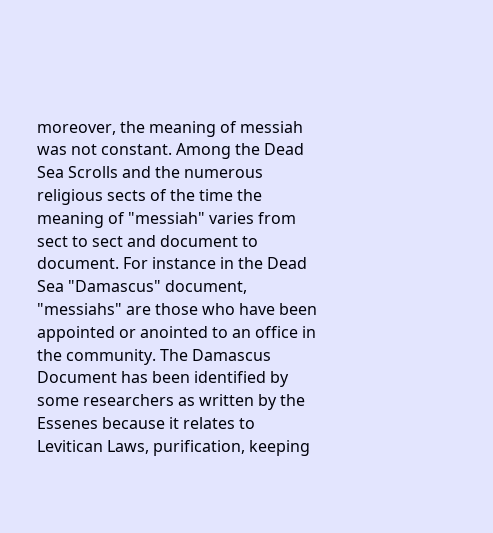moreover, the meaning of messiah was not constant. Among the Dead Sea Scrolls and the numerous religious sects of the time the meaning of "messiah" varies from sect to sect and document to document. For instance in the Dead Sea "Damascus" document, "messiahs" are those who have been appointed or anointed to an office in the community. The Damascus Document has been identified by some researchers as written by the Essenes because it relates to Levitican Laws, purification, keeping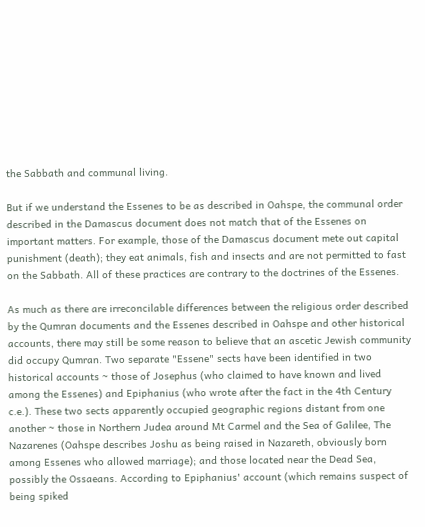the Sabbath and communal living.

But if we understand the Essenes to be as described in Oahspe, the communal order described in the Damascus document does not match that of the Essenes on important matters. For example, those of the Damascus document mete out capital punishment (death); they eat animals, fish and insects and are not permitted to fast on the Sabbath. All of these practices are contrary to the doctrines of the Essenes.

As much as there are irreconcilable differences between the religious order described by the Qumran documents and the Essenes described in Oahspe and other historical accounts, there may still be some reason to believe that an ascetic Jewish community did occupy Qumran. Two separate "Essene" sects have been identified in two historical accounts ~ those of Josephus (who claimed to have known and lived among the Essenes) and Epiphanius (who wrote after the fact in the 4th Century c.e.). These two sects apparently occupied geographic regions distant from one another ~ those in Northern Judea around Mt Carmel and the Sea of Galilee, The Nazarenes (Oahspe describes Joshu as being raised in Nazareth, obviously born among Essenes who allowed marriage); and those located near the Dead Sea, possibly the Ossaeans. According to Epiphanius' account (which remains suspect of being spiked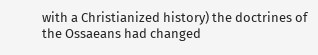with a Christianized history) the doctrines of the Ossaeans had changed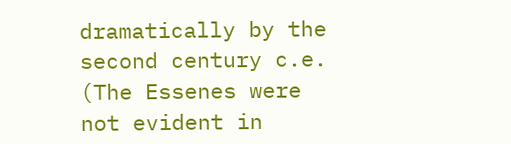dramatically by the second century c.e. (The Essenes were not evident in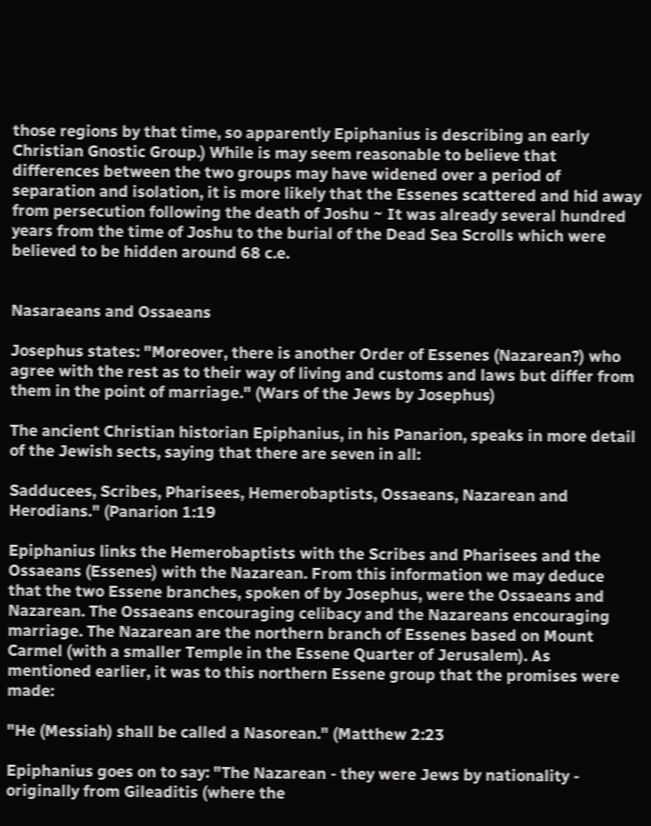those regions by that time, so apparently Epiphanius is describing an early Christian Gnostic Group.) While is may seem reasonable to believe that differences between the two groups may have widened over a period of separation and isolation, it is more likely that the Essenes scattered and hid away from persecution following the death of Joshu ~ It was already several hundred years from the time of Joshu to the burial of the Dead Sea Scrolls which were believed to be hidden around 68 c.e.


Nasaraeans and Ossaeans

Josephus states: "Moreover, there is another Order of Essenes (Nazarean?) who agree with the rest as to their way of living and customs and laws but differ from them in the point of marriage." (Wars of the Jews by Josephus)

The ancient Christian historian Epiphanius, in his Panarion, speaks in more detail of the Jewish sects, saying that there are seven in all:

Sadducees, Scribes, Pharisees, Hemerobaptists, Ossaeans, Nazarean and Herodians." (Panarion 1:19

Epiphanius links the Hemerobaptists with the Scribes and Pharisees and the Ossaeans (Essenes) with the Nazarean. From this information we may deduce that the two Essene branches, spoken of by Josephus, were the Ossaeans and Nazarean. The Ossaeans encouraging celibacy and the Nazareans encouraging marriage. The Nazarean are the northern branch of Essenes based on Mount Carmel (with a smaller Temple in the Essene Quarter of Jerusalem). As mentioned earlier, it was to this northern Essene group that the promises were made:

"He (Messiah) shall be called a Nasorean." (Matthew 2:23

Epiphanius goes on to say: "The Nazarean - they were Jews by nationality - originally from Gileaditis (where the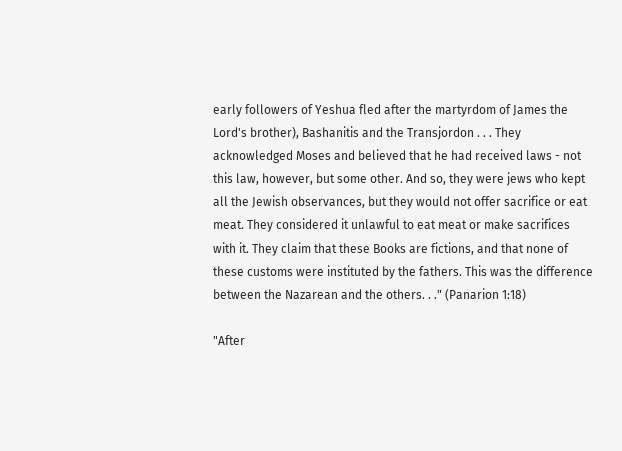early followers of Yeshua fled after the martyrdom of James the Lord's brother), Bashanitis and the Transjordon . . . They acknowledged Moses and believed that he had received laws - not this law, however, but some other. And so, they were jews who kept all the Jewish observances, but they would not offer sacrifice or eat meat. They considered it unlawful to eat meat or make sacrifices with it. They claim that these Books are fictions, and that none of these customs were instituted by the fathers. This was the difference between the Nazarean and the others. . ." (Panarion 1:18)

"After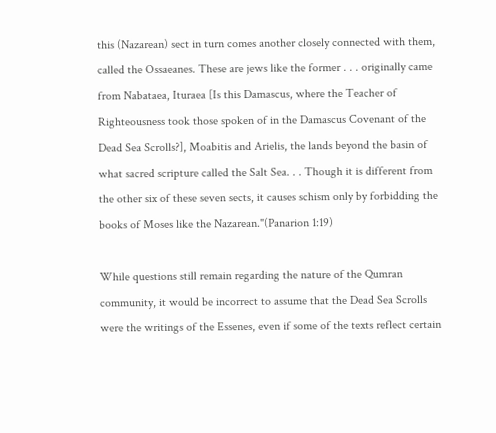this (Nazarean) sect in turn comes another closely connected with them, called the Ossaeanes. These are jews like the former . . . originally came from Nabataea, Ituraea [Is this Damascus, where the Teacher of Righteousness took those spoken of in the Damascus Covenant of the Dead Sea Scrolls?], Moabitis and Arielis, the lands beyond the basin of what sacred scripture called the Salt Sea. . . Though it is different from the other six of these seven sects, it causes schism only by forbidding the books of Moses like the Nazarean."(Panarion 1:19)

While questions still remain regarding the nature of the Qumran community, it would be incorrect to assume that the Dead Sea Scrolls were the writings of the Essenes, even if some of the texts reflect certain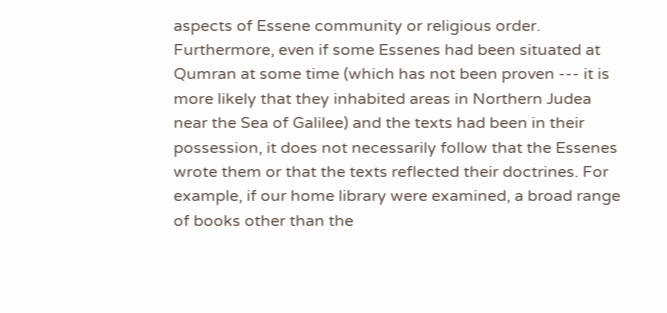aspects of Essene community or religious order. Furthermore, even if some Essenes had been situated at Qumran at some time (which has not been proven --- it is more likely that they inhabited areas in Northern Judea near the Sea of Galilee) and the texts had been in their possession, it does not necessarily follow that the Essenes wrote them or that the texts reflected their doctrines. For example, if our home library were examined, a broad range of books other than the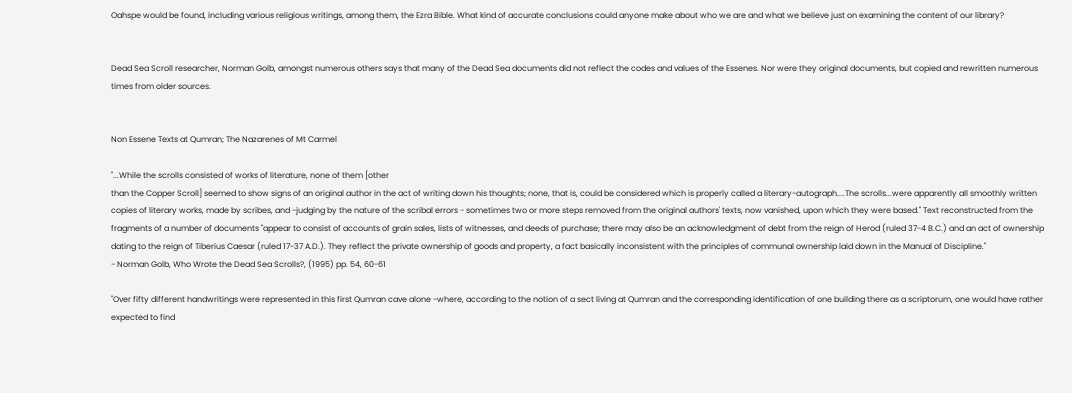Oahspe would be found, including various religious writings, among them, the Ezra Bible. What kind of accurate conclusions could anyone make about who we are and what we believe just on examining the content of our library?


Dead Sea Scroll researcher, Norman Golb, amongst numerous others says that many of the Dead Sea documents did not reflect the codes and values of the Essenes. Nor were they original documents, but copied and rewritten numerous times from older sources.


Non Essene Texts at Qumran; The Nazarenes of Mt Carmel

"...While the scrolls consisted of works of literature, none of them [other
than the Copper Scroll] seemed to show signs of an original author in the act of writing down his thoughts; none, that is, could be considered which is properly called a literary-autograph....The scrolls...were apparently all smoothly written copies of literary works, made by scribes, and -judging by the nature of the scribal errors - sometimes two or more steps removed from the original authors' texts, now vanished, upon which they were based." Text reconstructed from the fragments of a number of documents "appear to consist of accounts of grain sales, lists of witnesses, and deeds of purchase; there may also be an acknowledgment of debt from the reign of Herod (ruled 37-4 B.C.) and an act of ownership dating to the reign of Tiberius Caesar (ruled 17-37 A.D.). They reflect the private ownership of goods and property, a fact basically inconsistent with the principles of communal ownership laid down in the Manual of Discipline."
- Norman Golb, Who Wrote the Dead Sea Scrolls?, (1995) pp. 54, 60-61

"Over fifty different handwritings were represented in this first Qumran cave alone -where, according to the notion of a sect living at Qumran and the corresponding identification of one building there as a scriptorum, one would have rather expected to find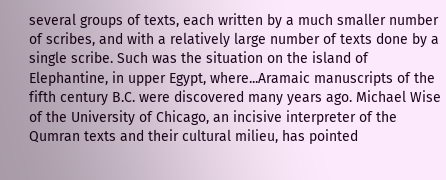several groups of texts, each written by a much smaller number of scribes, and with a relatively large number of texts done by a single scribe. Such was the situation on the island of Elephantine, in upper Egypt, where...Aramaic manuscripts of the fifth century B.C. were discovered many years ago. Michael Wise of the University of Chicago, an incisive interpreter of the Qumran texts and their cultural milieu, has pointed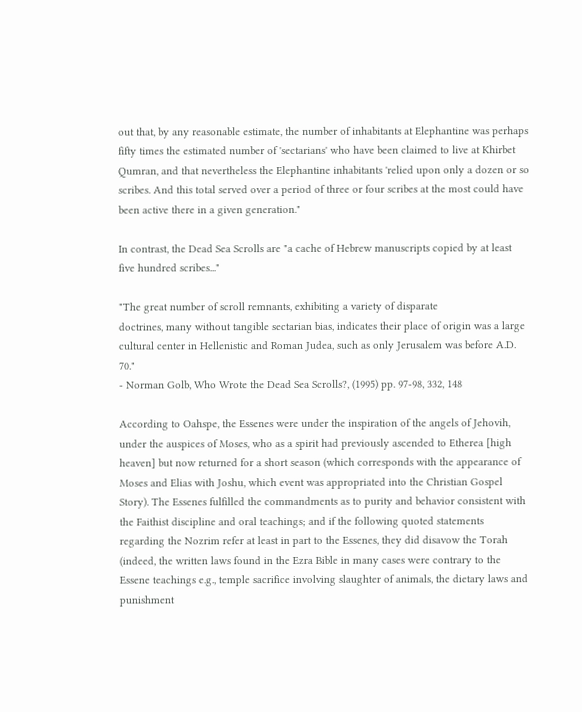out that, by any reasonable estimate, the number of inhabitants at Elephantine was perhaps fifty times the estimated number of 'sectarians' who have been claimed to live at Khirbet Qumran, and that nevertheless the Elephantine inhabitants 'relied upon only a dozen or so scribes. And this total served over a period of three or four scribes at the most could have been active there in a given generation."

In contrast, the Dead Sea Scrolls are "a cache of Hebrew manuscripts copied by at least five hundred scribes..."

"The great number of scroll remnants, exhibiting a variety of disparate
doctrines, many without tangible sectarian bias, indicates their place of origin was a large cultural center in Hellenistic and Roman Judea, such as only Jerusalem was before A.D. 70."
- Norman Golb, Who Wrote the Dead Sea Scrolls?, (1995) pp. 97-98, 332, 148

According to Oahspe, the Essenes were under the inspiration of the angels of Jehovih, under the auspices of Moses, who as a spirit had previously ascended to Etherea [high heaven] but now returned for a short season (which corresponds with the appearance of Moses and Elias with Joshu, which event was appropriated into the Christian Gospel Story). The Essenes fulfilled the commandments as to purity and behavior consistent with the Faithist discipline and oral teachings; and if the following quoted statements regarding the Nozrim refer at least in part to the Essenes, they did disavow the Torah (indeed, the written laws found in the Ezra Bible in many cases were contrary to the Essene teachings e.g., temple sacrifice involving slaughter of animals, the dietary laws and punishment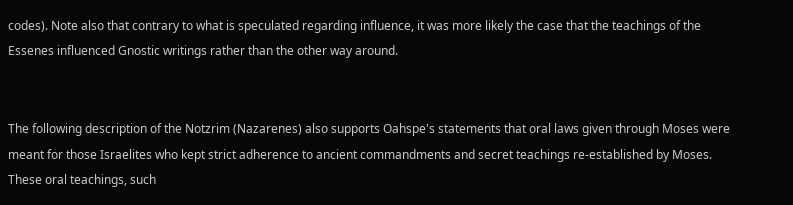codes). Note also that contrary to what is speculated regarding influence, it was more likely the case that the teachings of the Essenes influenced Gnostic writings rather than the other way around.


The following description of the Notzrim (Nazarenes) also supports Oahspe's statements that oral laws given through Moses were meant for those Israelites who kept strict adherence to ancient commandments and secret teachings re-established by Moses. These oral teachings, such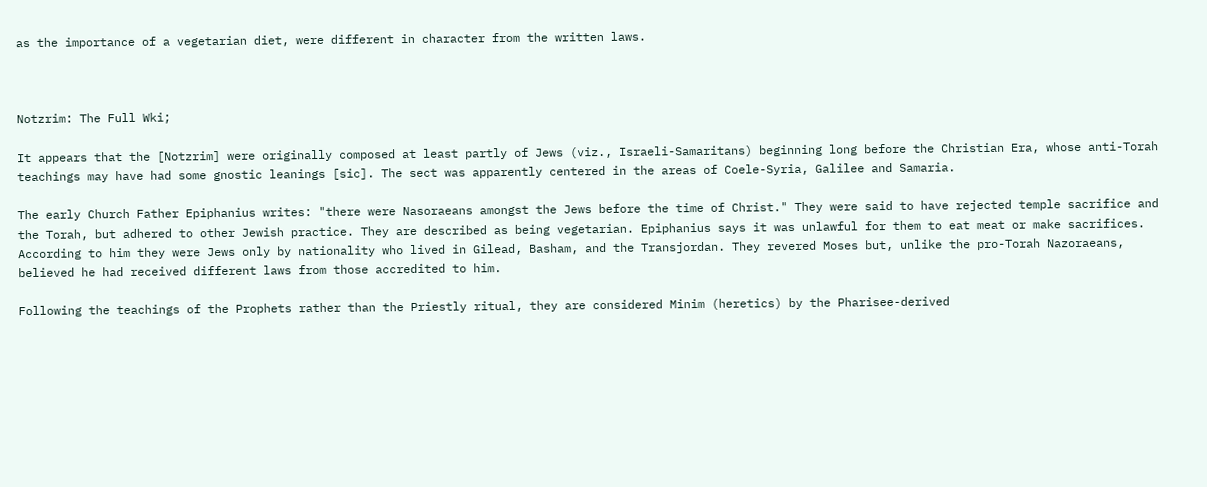as the importance of a vegetarian diet, were different in character from the written laws.



Notzrim: The Full Wki;

It appears that the [Notzrim] were originally composed at least partly of Jews (viz., Israeli-Samaritans) beginning long before the Christian Era, whose anti-Torah teachings may have had some gnostic leanings [sic]. The sect was apparently centered in the areas of Coele-Syria, Galilee and Samaria.

The early Church Father Epiphanius writes: "there were Nasoraeans amongst the Jews before the time of Christ." They were said to have rejected temple sacrifice and the Torah, but adhered to other Jewish practice. They are described as being vegetarian. Epiphanius says it was unlawful for them to eat meat or make sacrifices. According to him they were Jews only by nationality who lived in Gilead, Basham, and the Transjordan. They revered Moses but, unlike the pro-Torah Nazoraeans, believed he had received different laws from those accredited to him.

Following the teachings of the Prophets rather than the Priestly ritual, they are considered Minim (heretics) by the Pharisee-derived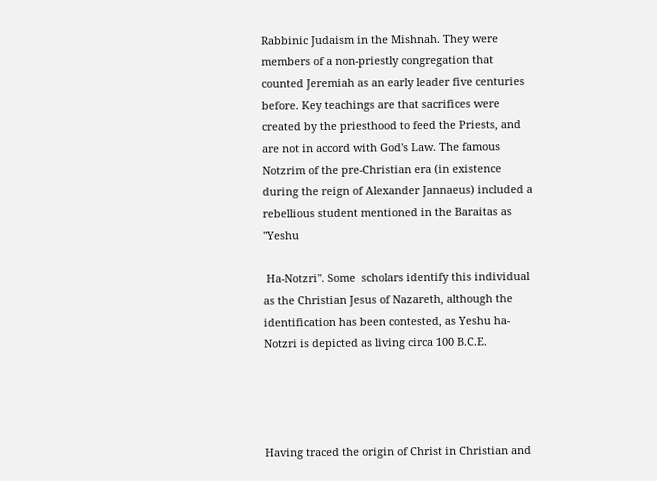Rabbinic Judaism in the Mishnah. They were members of a non-priestly congregation that counted Jeremiah as an early leader five centuries before. Key teachings are that sacrifices were created by the priesthood to feed the Priests, and are not in accord with God's Law. The famous Notzrim of the pre-Christian era (in existence during the reign of Alexander Jannaeus) included a rebellious student mentioned in the Baraitas as "Yeshu

 Ha-Notzri". Some  scholars identify this individual as the Christian Jesus of Nazareth, although the identification has been contested, as Yeshu ha-Notzri is depicted as living circa 100 B.C.E.




Having traced the origin of Christ in Christian and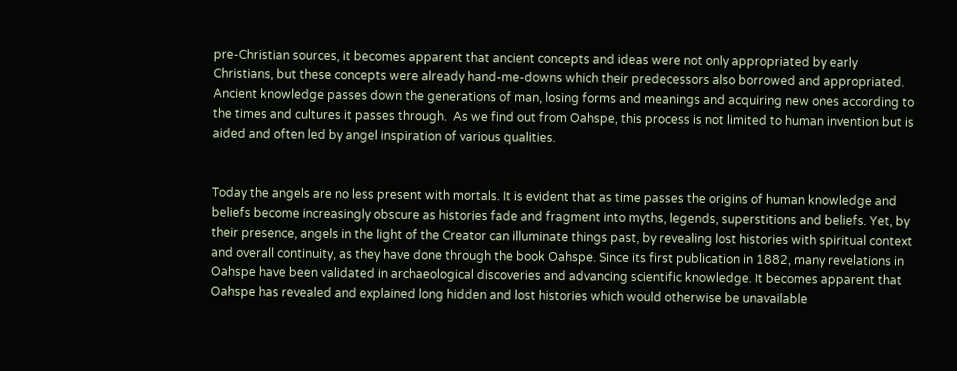pre-Christian sources, it becomes apparent that ancient concepts and ideas were not only appropriated by early Christians, but these concepts were already hand-me-downs which their predecessors also borrowed and appropriated.  Ancient knowledge passes down the generations of man, losing forms and meanings and acquiring new ones according to the times and cultures it passes through.  As we find out from Oahspe, this process is not limited to human invention but is aided and often led by angel inspiration of various qualities.


Today the angels are no less present with mortals. It is evident that as time passes the origins of human knowledge and beliefs become increasingly obscure as histories fade and fragment into myths, legends, superstitions and beliefs. Yet, by their presence, angels in the light of the Creator can illuminate things past, by revealing lost histories with spiritual context and overall continuity, as they have done through the book Oahspe. Since its first publication in 1882, many revelations in Oahspe have been validated in archaeological discoveries and advancing scientific knowledge. It becomes apparent that Oahspe has revealed and explained long hidden and lost histories which would otherwise be unavailable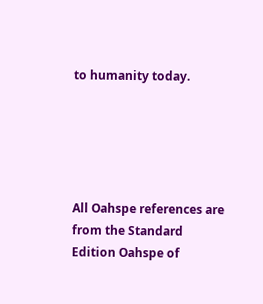to humanity today.





All Oahspe references are from the Standard Edition Oahspe of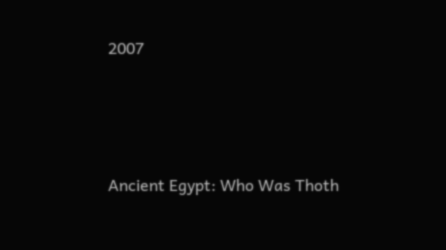2007




Ancient Egypt: Who Was Thoth